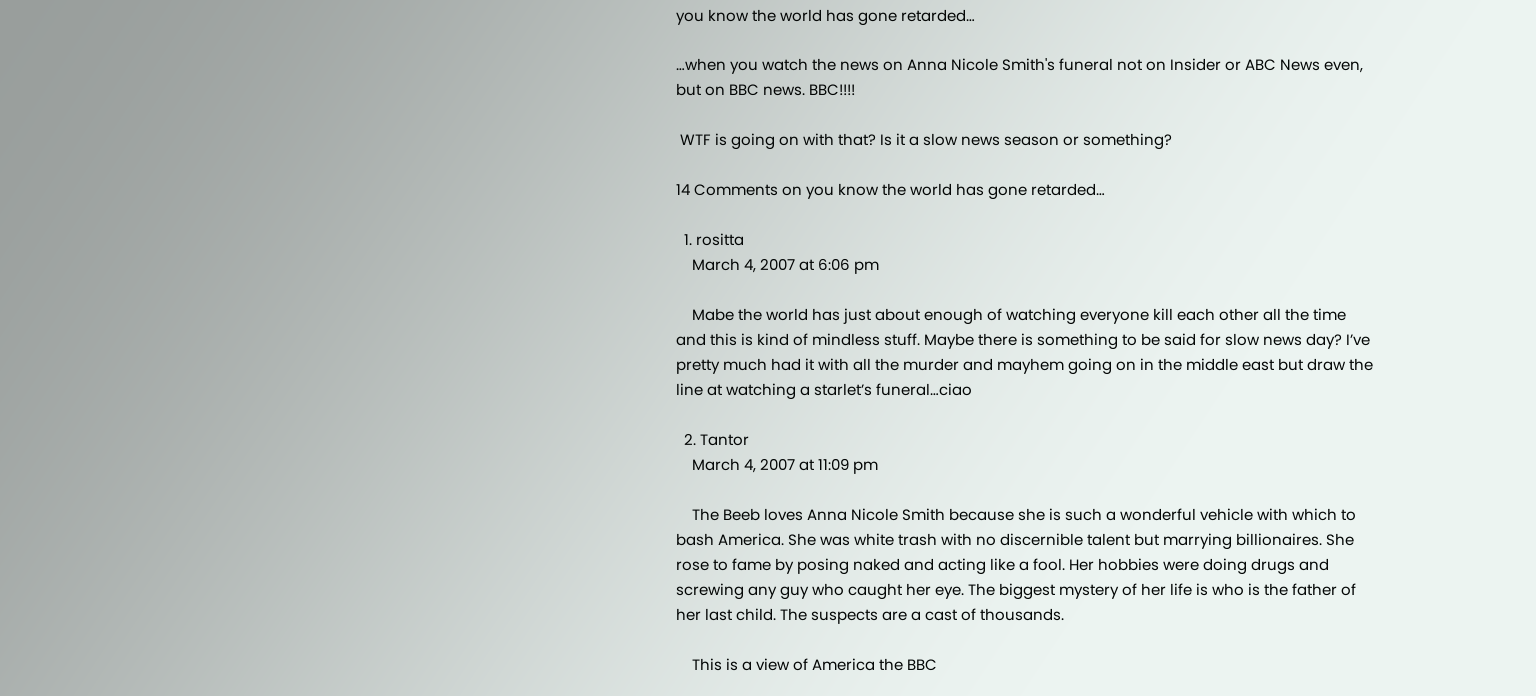you know the world has gone retarded…

…when you watch the news on Anna Nicole Smith's funeral not on Insider or ABC News even, but on BBC news. BBC!!!!

 WTF is going on with that? Is it a slow news season or something?

14 Comments on you know the world has gone retarded…

  1. rositta
    March 4, 2007 at 6:06 pm

    Mabe the world has just about enough of watching everyone kill each other all the time and this is kind of mindless stuff. Maybe there is something to be said for slow news day? I’ve pretty much had it with all the murder and mayhem going on in the middle east but draw the line at watching a starlet’s funeral…ciao

  2. Tantor
    March 4, 2007 at 11:09 pm

    The Beeb loves Anna Nicole Smith because she is such a wonderful vehicle with which to bash America. She was white trash with no discernible talent but marrying billionaires. She rose to fame by posing naked and acting like a fool. Her hobbies were doing drugs and screwing any guy who caught her eye. The biggest mystery of her life is who is the father of her last child. The suspects are a cast of thousands.

    This is a view of America the BBC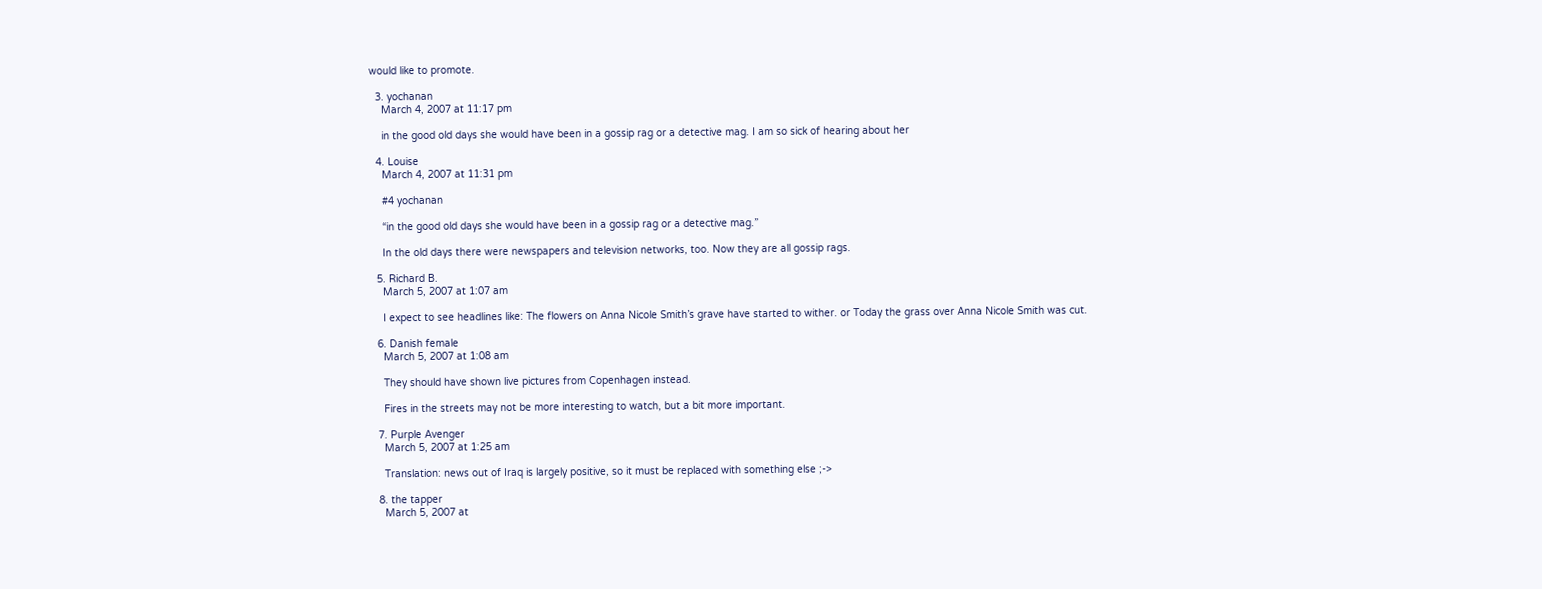would like to promote.

  3. yochanan
    March 4, 2007 at 11:17 pm

    in the good old days she would have been in a gossip rag or a detective mag. I am so sick of hearing about her

  4. Louise
    March 4, 2007 at 11:31 pm

    #4 yochanan

    “in the good old days she would have been in a gossip rag or a detective mag.”

    In the old days there were newspapers and television networks, too. Now they are all gossip rags.

  5. Richard B.
    March 5, 2007 at 1:07 am

    I expect to see headlines like: The flowers on Anna Nicole Smith’s grave have started to wither. or Today the grass over Anna Nicole Smith was cut.

  6. Danish female
    March 5, 2007 at 1:08 am

    They should have shown live pictures from Copenhagen instead.

    Fires in the streets may not be more interesting to watch, but a bit more important.

  7. Purple Avenger
    March 5, 2007 at 1:25 am

    Translation: news out of Iraq is largely positive, so it must be replaced with something else ;->

  8. the tapper
    March 5, 2007 at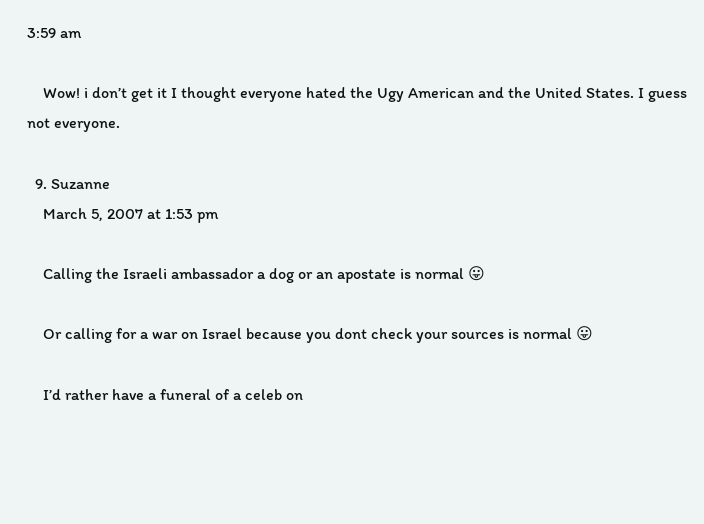3:59 am

    Wow! i don’t get it I thought everyone hated the Ugy American and the United States. I guess not everyone.

  9. Suzanne
    March 5, 2007 at 1:53 pm

    Calling the Israeli ambassador a dog or an apostate is normal 😛

    Or calling for a war on Israel because you dont check your sources is normal 😛

    I’d rather have a funeral of a celeb on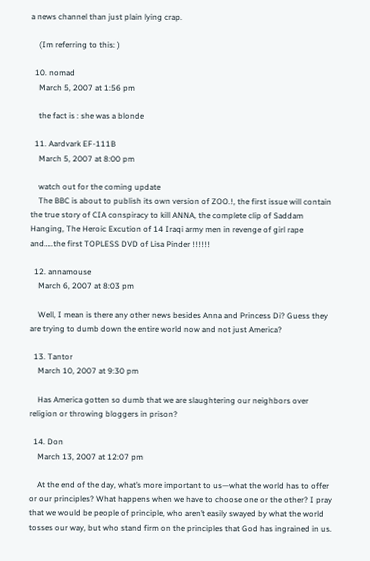a news channel than just plain lying crap.

    (Im referring to this: )

  10. nomad
    March 5, 2007 at 1:56 pm

    the fact is : she was a blonde

  11. Aardvark EF-111B
    March 5, 2007 at 8:00 pm

    watch out for the coming update
    The BBC is about to publish its own version of ZOO.!, the first issue will contain the true story of CIA conspiracy to kill ANNA, the complete clip of Saddam Hanging, The Heroic Excution of 14 Iraqi army men in revenge of girl rape and…..the first TOPLESS DVD of Lisa Pinder !!!!!!

  12. annamouse
    March 6, 2007 at 8:03 pm

    Well, I mean is there any other news besides Anna and Princess Di? Guess they are trying to dumb down the entire world now and not just America?

  13. Tantor
    March 10, 2007 at 9:30 pm

    Has America gotten so dumb that we are slaughtering our neighbors over religion or throwing bloggers in prison?

  14. Don
    March 13, 2007 at 12:07 pm

    At the end of the day, what’s more important to us—what the world has to offer or our principles? What happens when we have to choose one or the other? I pray that we would be people of principle, who aren’t easily swayed by what the world tosses our way, but who stand firm on the principles that God has ingrained in us.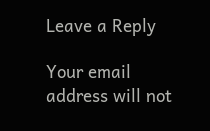Leave a Reply

Your email address will not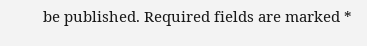be published. Required fields are marked *